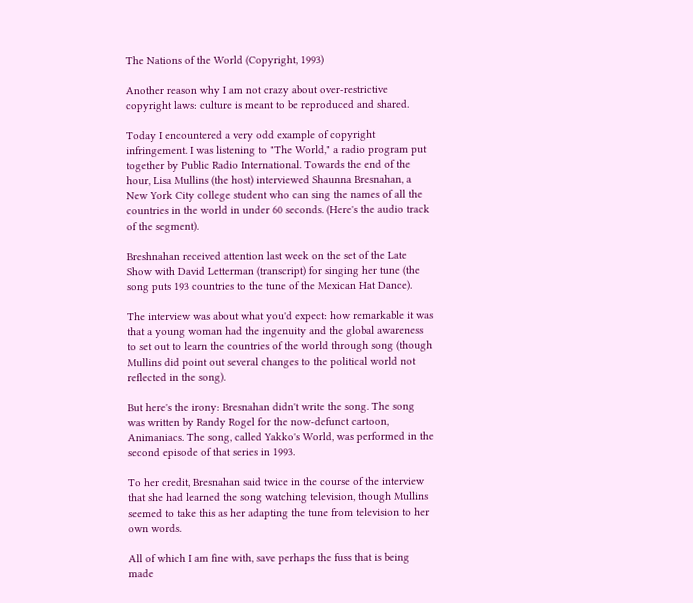The Nations of the World (Copyright, 1993)

Another reason why I am not crazy about over-restrictive copyright laws: culture is meant to be reproduced and shared.

Today I encountered a very odd example of copyright infringement. I was listening to "The World," a radio program put together by Public Radio International. Towards the end of the hour, Lisa Mullins (the host) interviewed Shaunna Bresnahan, a New York City college student who can sing the names of all the countries in the world in under 60 seconds. (Here's the audio track of the segment).

Breshnahan received attention last week on the set of the Late Show with David Letterman (transcript) for singing her tune (the song puts 193 countries to the tune of the Mexican Hat Dance).

The interview was about what you'd expect: how remarkable it was that a young woman had the ingenuity and the global awareness to set out to learn the countries of the world through song (though Mullins did point out several changes to the political world not reflected in the song).

But here's the irony: Bresnahan didn't write the song. The song was written by Randy Rogel for the now-defunct cartoon, Animaniacs. The song, called Yakko's World, was performed in the second episode of that series in 1993.

To her credit, Bresnahan said twice in the course of the interview that she had learned the song watching television, though Mullins seemed to take this as her adapting the tune from television to her own words.

All of which I am fine with, save perhaps the fuss that is being made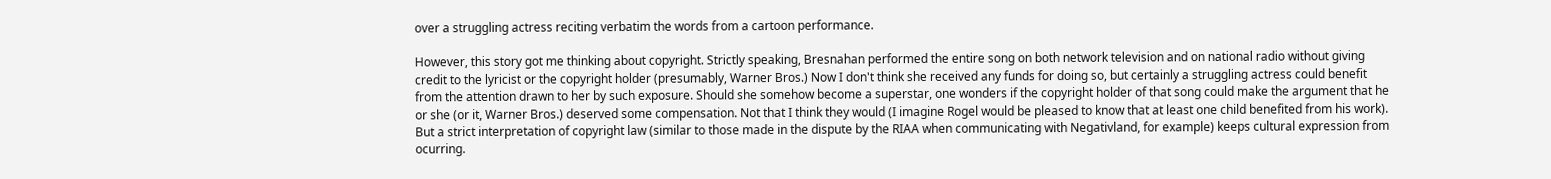over a struggling actress reciting verbatim the words from a cartoon performance.

However, this story got me thinking about copyright. Strictly speaking, Bresnahan performed the entire song on both network television and on national radio without giving credit to the lyricist or the copyright holder (presumably, Warner Bros.) Now I don't think she received any funds for doing so, but certainly a struggling actress could benefit from the attention drawn to her by such exposure. Should she somehow become a superstar, one wonders if the copyright holder of that song could make the argument that he or she (or it, Warner Bros.) deserved some compensation. Not that I think they would (I imagine Rogel would be pleased to know that at least one child benefited from his work). But a strict interpretation of copyright law (similar to those made in the dispute by the RIAA when communicating with Negativland, for example) keeps cultural expression from ocurring.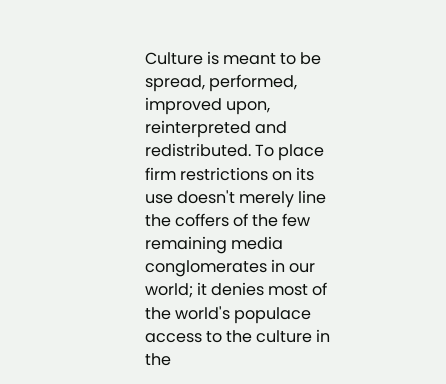Culture is meant to be spread, performed, improved upon, reinterpreted and redistributed. To place firm restrictions on its use doesn't merely line the coffers of the few remaining media conglomerates in our world; it denies most of the world's populace access to the culture in the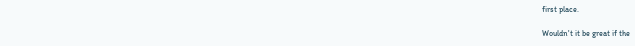first place.

Wouldn't it be great if the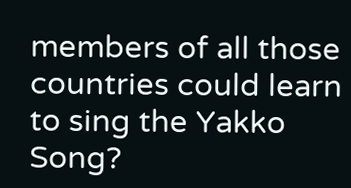members of all those countries could learn to sing the Yakko Song?